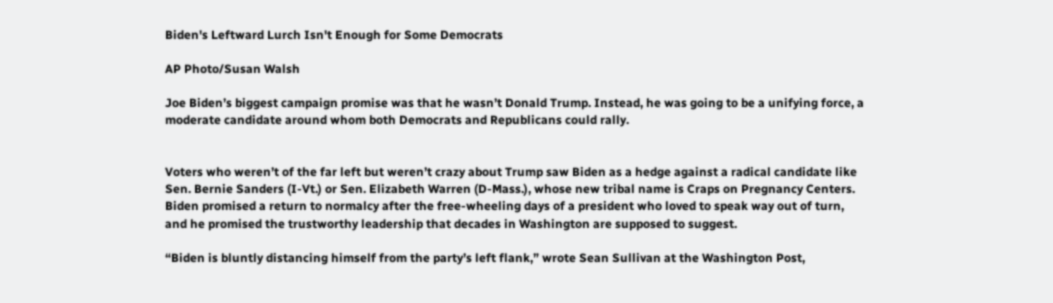Biden's Leftward Lurch Isn't Enough for Some Democrats

AP Photo/Susan Walsh

Joe Biden’s biggest campaign promise was that he wasn’t Donald Trump. Instead, he was going to be a unifying force, a moderate candidate around whom both Democrats and Republicans could rally.


Voters who weren’t of the far left but weren’t crazy about Trump saw Biden as a hedge against a radical candidate like Sen. Bernie Sanders (I-Vt.) or Sen. Elizabeth Warren (D-Mass.), whose new tribal name is Craps on Pregnancy Centers. Biden promised a return to normalcy after the free-wheeling days of a president who loved to speak way out of turn, and he promised the trustworthy leadership that decades in Washington are supposed to suggest.

“Biden is bluntly distancing himself from the party’s left flank,” wrote Sean Sullivan at the Washington Post,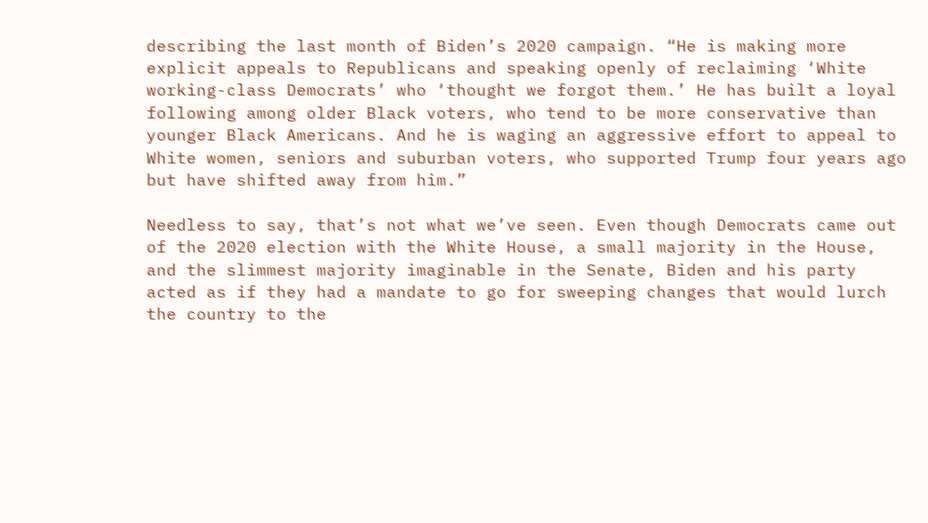describing the last month of Biden’s 2020 campaign. “He is making more explicit appeals to Republicans and speaking openly of reclaiming ‘White working-class Democrats’ who ‘thought we forgot them.’ He has built a loyal following among older Black voters, who tend to be more conservative than younger Black Americans. And he is waging an aggressive effort to appeal to White women, seniors and suburban voters, who supported Trump four years ago but have shifted away from him.”

Needless to say, that’s not what we’ve seen. Even though Democrats came out of the 2020 election with the White House, a small majority in the House, and the slimmest majority imaginable in the Senate, Biden and his party acted as if they had a mandate to go for sweeping changes that would lurch the country to the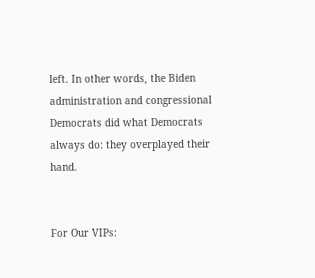left. In other words, the Biden administration and congressional Democrats did what Democrats always do: they overplayed their hand.


For Our VIPs: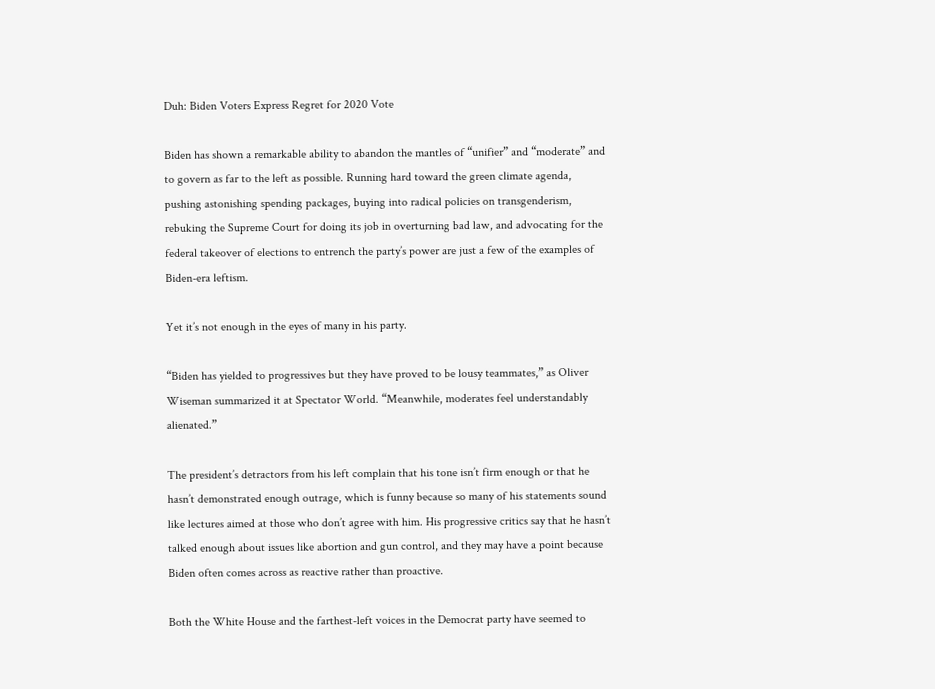Duh: Biden Voters Express Regret for 2020 Vote

Biden has shown a remarkable ability to abandon the mantles of “unifier” and “moderate” and to govern as far to the left as possible. Running hard toward the green climate agenda, pushing astonishing spending packages, buying into radical policies on transgenderism, rebuking the Supreme Court for doing its job in overturning bad law, and advocating for the federal takeover of elections to entrench the party’s power are just a few of the examples of Biden-era leftism.

Yet it’s not enough in the eyes of many in his party.

“Biden has yielded to progressives but they have proved to be lousy teammates,” as Oliver Wiseman summarized it at Spectator World. “Meanwhile, moderates feel understandably alienated.”

The president’s detractors from his left complain that his tone isn’t firm enough or that he hasn’t demonstrated enough outrage, which is funny because so many of his statements sound like lectures aimed at those who don’t agree with him. His progressive critics say that he hasn’t talked enough about issues like abortion and gun control, and they may have a point because Biden often comes across as reactive rather than proactive.

Both the White House and the farthest-left voices in the Democrat party have seemed to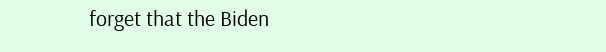forget that the Biden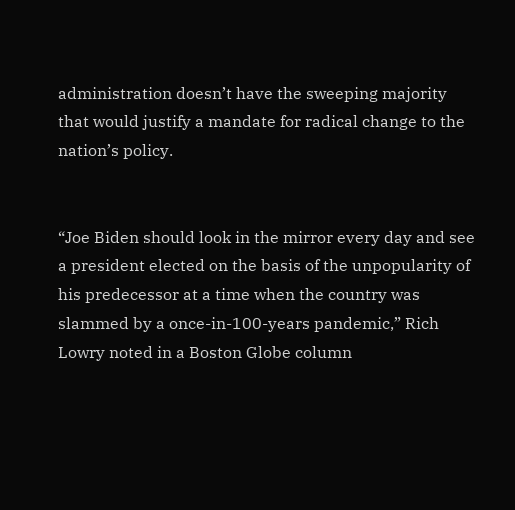administration doesn’t have the sweeping majority that would justify a mandate for radical change to the nation’s policy.


“Joe Biden should look in the mirror every day and see a president elected on the basis of the unpopularity of his predecessor at a time when the country was slammed by a once-in-100-years pandemic,” Rich Lowry noted in a Boston Globe column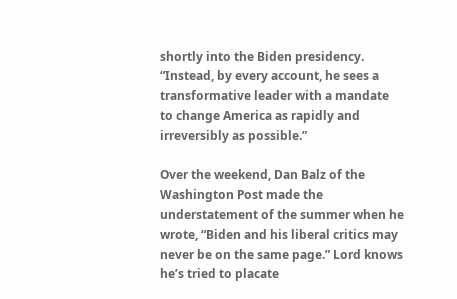shortly into the Biden presidency. “Instead, by every account, he sees a transformative leader with a mandate to change America as rapidly and irreversibly as possible.”

Over the weekend, Dan Balz of the Washington Post made the understatement of the summer when he wrote, “Biden and his liberal critics may never be on the same page.” Lord knows he’s tried to placate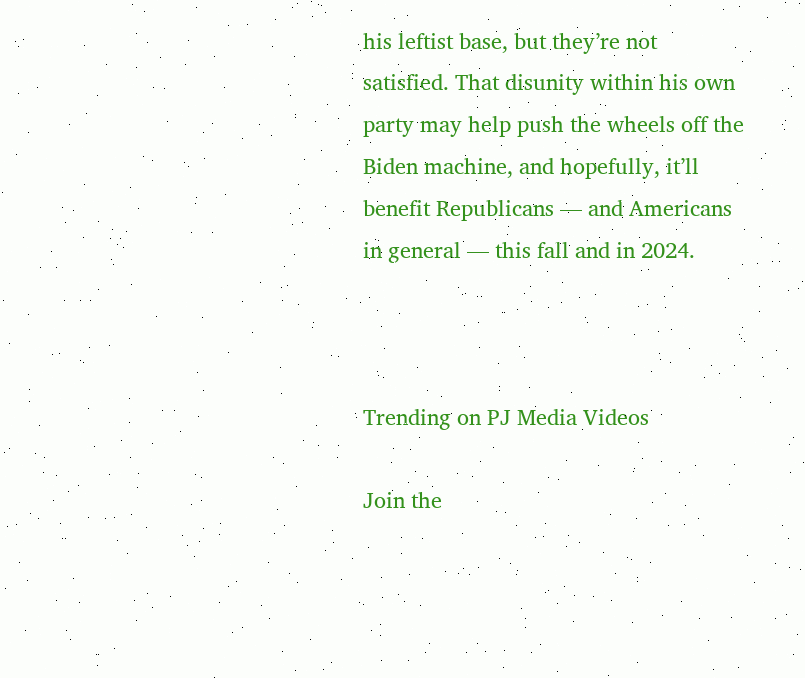his leftist base, but they’re not satisfied. That disunity within his own party may help push the wheels off the Biden machine, and hopefully, it’ll benefit Republicans — and Americans in general — this fall and in 2024.



Trending on PJ Media Videos

Join the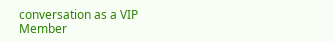conversation as a VIP Member